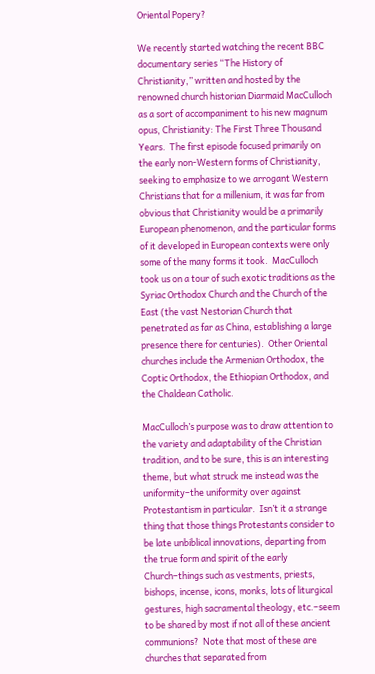Oriental Popery?

We recently started watching the recent BBC documentary series “The History of Christianity,” written and hosted by the renowned church historian Diarmaid MacCulloch as a sort of accompaniment to his new magnum opus, Christianity: The First Three Thousand Years.  The first episode focused primarily on the early non-Western forms of Christianity, seeking to emphasize to we arrogant Western Christians that for a millenium, it was far from obvious that Christianity would be a primarily European phenomenon, and the particular forms of it developed in European contexts were only some of the many forms it took.  MacCulloch took us on a tour of such exotic traditions as the Syriac Orthodox Church and the Church of the East (the vast Nestorian Church that penetrated as far as China, establishing a large presence there for centuries).  Other Oriental churches include the Armenian Orthodox, the Coptic Orthodox, the Ethiopian Orthodox, and the Chaldean Catholic.

MacCulloch’s purpose was to draw attention to the variety and adaptability of the Christian tradition, and to be sure, this is an interesting theme, but what struck me instead was the uniformity–the uniformity over against Protestantism in particular.  Isn’t it a strange thing that those things Protestants consider to be late unbiblical innovations, departing from the true form and spirit of the early Church–things such as vestments, priests, bishops, incense, icons, monks, lots of liturgical gestures, high sacramental theology, etc.–seem to be shared by most if not all of these ancient communions?  Note that most of these are churches that separated from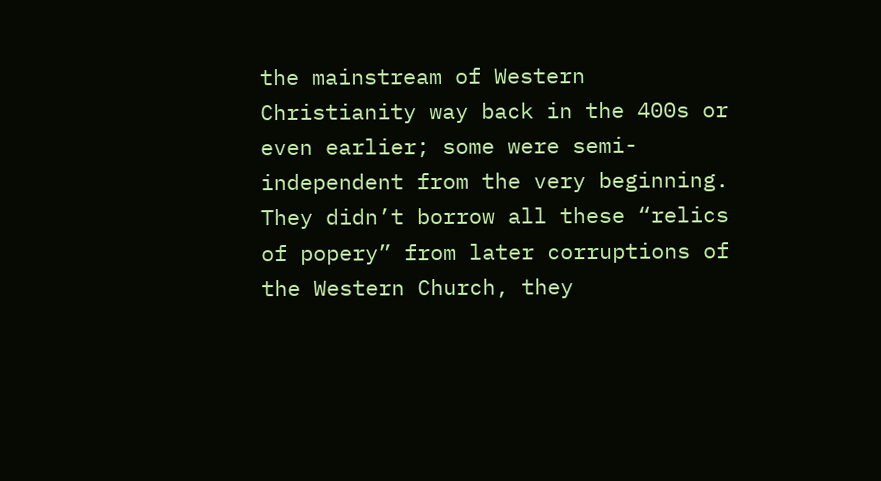the mainstream of Western Christianity way back in the 400s or even earlier; some were semi-independent from the very beginning.  They didn’t borrow all these “relics of popery” from later corruptions of the Western Church, they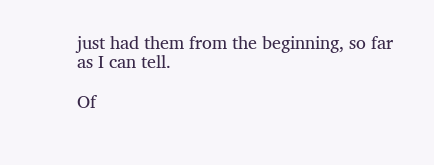just had them from the beginning, so far as I can tell.

Of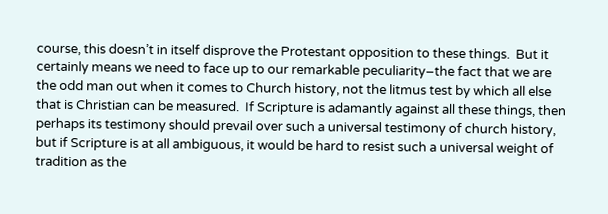course, this doesn’t in itself disprove the Protestant opposition to these things.  But it certainly means we need to face up to our remarkable peculiarity–the fact that we are the odd man out when it comes to Church history, not the litmus test by which all else that is Christian can be measured.  If Scripture is adamantly against all these things, then perhaps its testimony should prevail over such a universal testimony of church history, but if Scripture is at all ambiguous, it would be hard to resist such a universal weight of tradition as the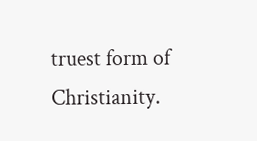truest form of Christianity.